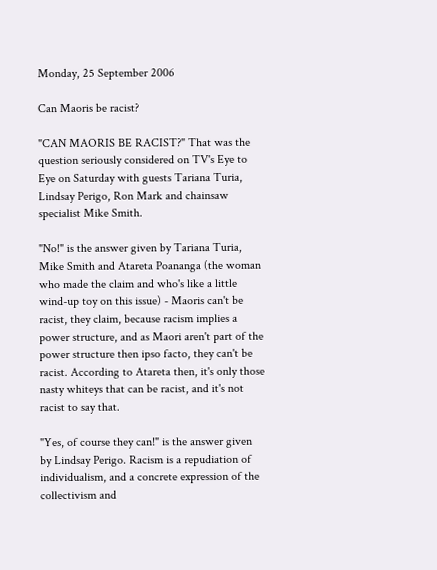Monday, 25 September 2006

Can Maoris be racist?

"CAN MAORIS BE RACIST?" That was the question seriously considered on TV's Eye to Eye on Saturday with guests Tariana Turia, Lindsay Perigo, Ron Mark and chainsaw specialist Mike Smith.

"No!" is the answer given by Tariana Turia, Mike Smith and Atareta Poananga (the woman who made the claim and who's like a little wind-up toy on this issue) - Maoris can't be racist, they claim, because racism implies a power structure, and as Maori aren't part of the power structure then ipso facto, they can't be racist. According to Atareta then, it's only those nasty whiteys that can be racist, and it's not racist to say that.

"Yes, of course they can!" is the answer given by Lindsay Perigo. Racism is a repudiation of individualism, and a concrete expression of the collectivism and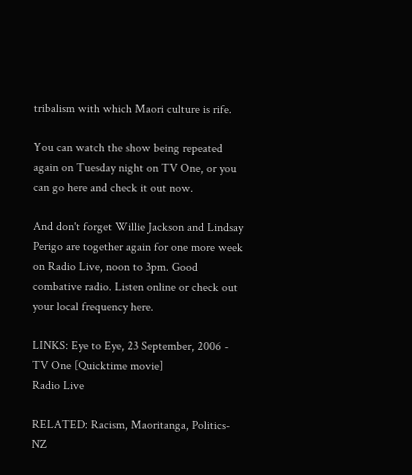tribalism with which Maori culture is rife.

You can watch the show being repeated again on Tuesday night on TV One, or you can go here and check it out now.

And don't forget Willie Jackson and Lindsay Perigo are together again for one more week on Radio Live, noon to 3pm. Good combative radio. Listen online or check out your local frequency here.

LINKS: Eye to Eye, 23 September, 2006 - TV One [Quicktime movie]
Radio Live

RELATED: Racism, Maoritanga, Politics-NZ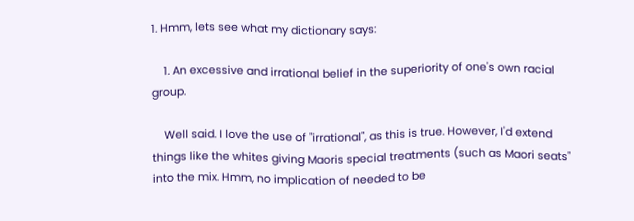1. Hmm, lets see what my dictionary says:

    1. An excessive and irrational belief in the superiority of one's own racial group.

    Well said. I love the use of "irrational", as this is true. However, I'd extend things like the whites giving Maoris special treatments (such as Maori seats" into the mix. Hmm, no implication of needed to be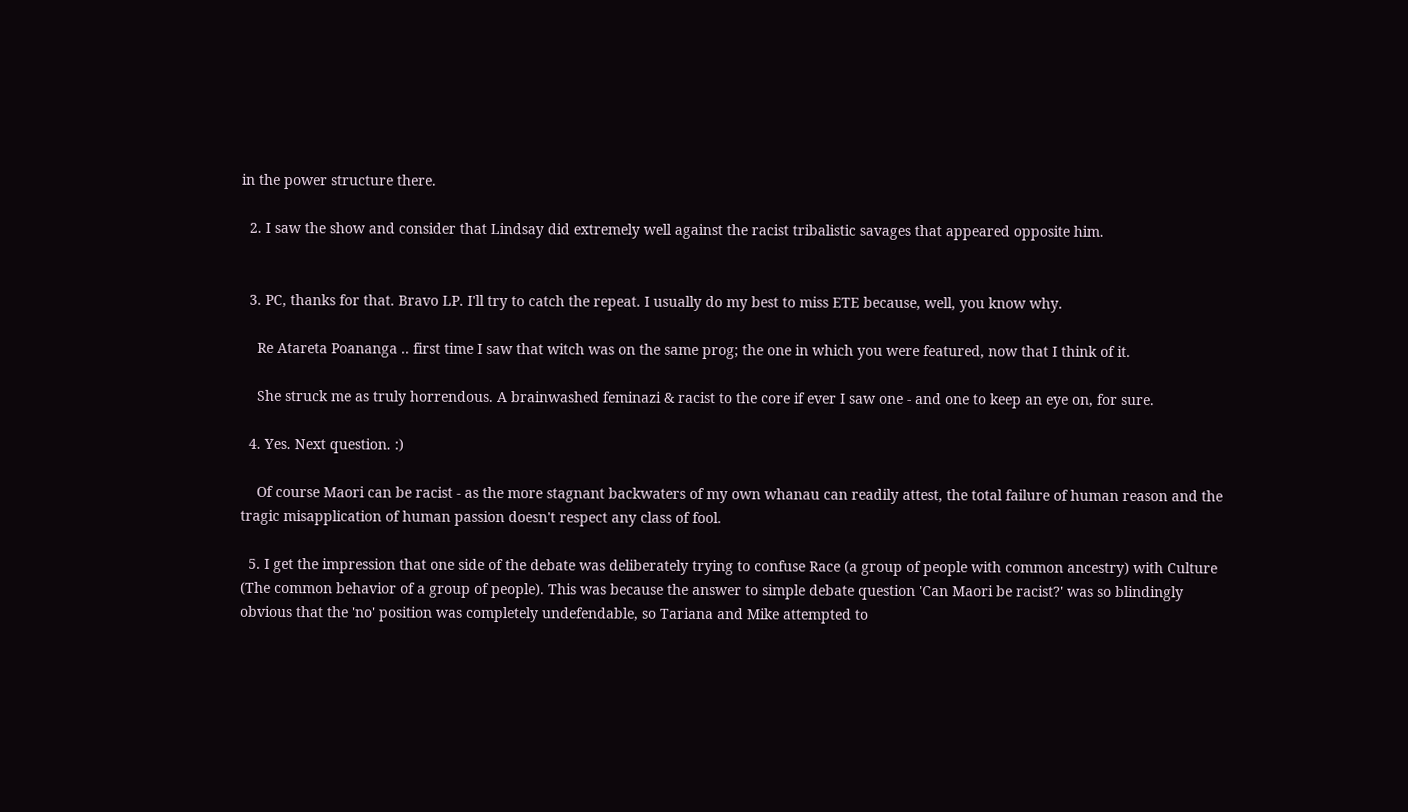in the power structure there.

  2. I saw the show and consider that Lindsay did extremely well against the racist tribalistic savages that appeared opposite him.


  3. PC, thanks for that. Bravo LP. I'll try to catch the repeat. I usually do my best to miss ETE because, well, you know why.

    Re Atareta Poananga .. first time I saw that witch was on the same prog; the one in which you were featured, now that I think of it.

    She struck me as truly horrendous. A brainwashed feminazi & racist to the core if ever I saw one - and one to keep an eye on, for sure.

  4. Yes. Next question. :)

    Of course Maori can be racist - as the more stagnant backwaters of my own whanau can readily attest, the total failure of human reason and the tragic misapplication of human passion doesn't respect any class of fool.

  5. I get the impression that one side of the debate was deliberately trying to confuse Race (a group of people with common ancestry) with Culture (The common behavior of a group of people). This was because the answer to simple debate question 'Can Maori be racist?' was so blindingly obvious that the 'no' position was completely undefendable, so Tariana and Mike attempted to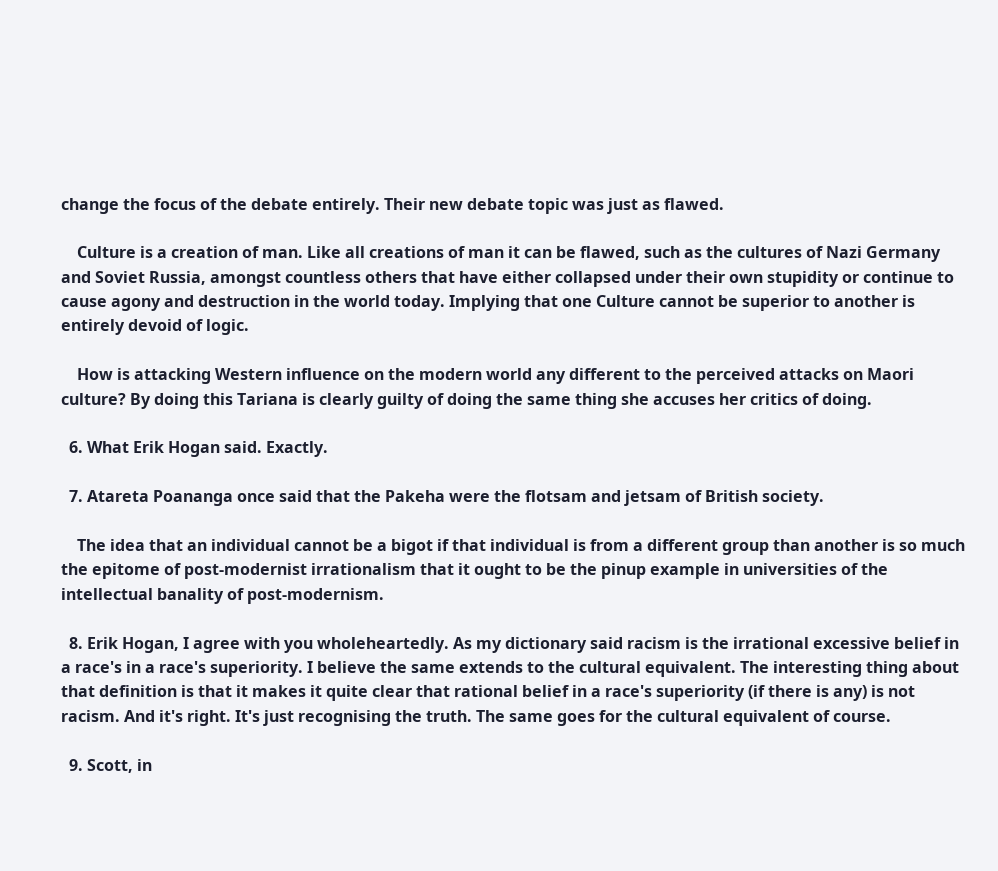change the focus of the debate entirely. Their new debate topic was just as flawed.

    Culture is a creation of man. Like all creations of man it can be flawed, such as the cultures of Nazi Germany and Soviet Russia, amongst countless others that have either collapsed under their own stupidity or continue to cause agony and destruction in the world today. Implying that one Culture cannot be superior to another is entirely devoid of logic.

    How is attacking Western influence on the modern world any different to the perceived attacks on Maori culture? By doing this Tariana is clearly guilty of doing the same thing she accuses her critics of doing.

  6. What Erik Hogan said. Exactly.

  7. Atareta Poananga once said that the Pakeha were the flotsam and jetsam of British society.

    The idea that an individual cannot be a bigot if that individual is from a different group than another is so much the epitome of post-modernist irrationalism that it ought to be the pinup example in universities of the intellectual banality of post-modernism.

  8. Erik Hogan, I agree with you wholeheartedly. As my dictionary said racism is the irrational excessive belief in a race's in a race's superiority. I believe the same extends to the cultural equivalent. The interesting thing about that definition is that it makes it quite clear that rational belief in a race's superiority (if there is any) is not racism. And it's right. It's just recognising the truth. The same goes for the cultural equivalent of course.

  9. Scott, in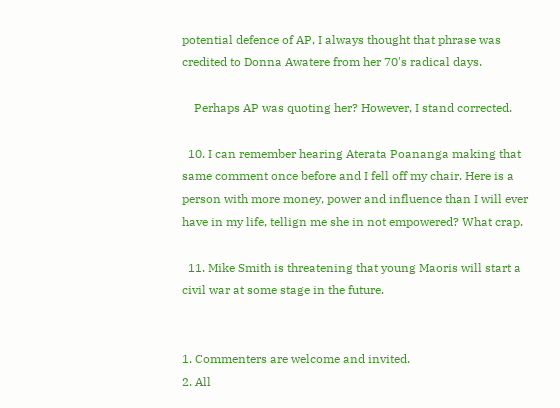potential defence of AP, I always thought that phrase was credited to Donna Awatere from her 70's radical days.

    Perhaps AP was quoting her? However, I stand corrected.

  10. I can remember hearing Aterata Poananga making that same comment once before and I fell off my chair. Here is a person with more money, power and influence than I will ever have in my life, tellign me she in not empowered? What crap.

  11. Mike Smith is threatening that young Maoris will start a civil war at some stage in the future.


1. Commenters are welcome and invited.
2. All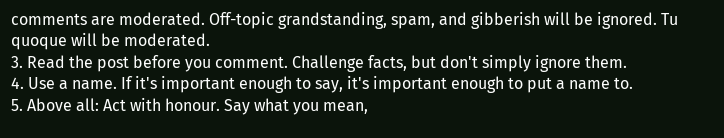comments are moderated. Off-topic grandstanding, spam, and gibberish will be ignored. Tu quoque will be moderated.
3. Read the post before you comment. Challenge facts, but don't simply ignore them.
4. Use a name. If it's important enough to say, it's important enough to put a name to.
5. Above all: Act with honour. Say what you mean,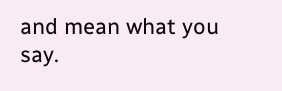and mean what you say.